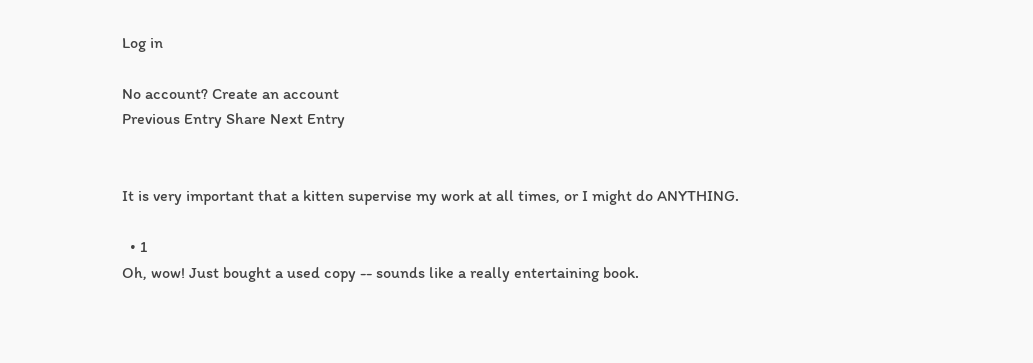Log in

No account? Create an account
Previous Entry Share Next Entry


It is very important that a kitten supervise my work at all times, or I might do ANYTHING.

  • 1
Oh, wow! Just bought a used copy -- sounds like a really entertaining book.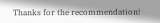Thanks for the recommendation!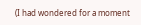(I had wondered for a moment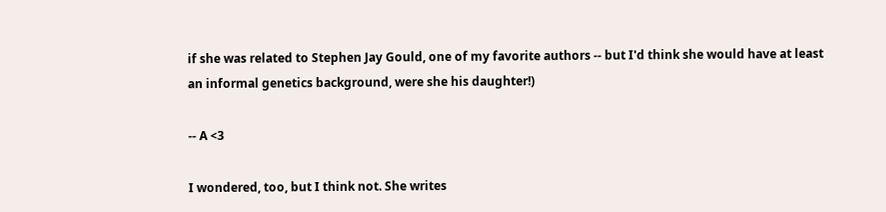if she was related to Stephen Jay Gould, one of my favorite authors -- but I'd think she would have at least an informal genetics background, were she his daughter!)

-- A <3

I wondered, too, but I think not. She writes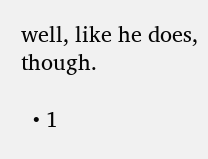well, like he does, though.

  • 1